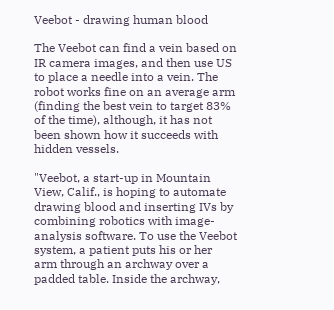Veebot - drawing human blood

The Veebot can find a vein based on IR camera images, and then use US to place a needle into a vein. The robot works fine on an average arm (finding the best vein to target 83% of the time), although, it has not been shown how it succeeds with hidden vessels.

"Veebot, a start-up in Mountain View, Calif., is hoping to automate drawing blood and inserting IVs by combining robotics with image-analysis software. To use the Veebot system, a patient puts his or her arm through an archway over a padded table. Inside the archway,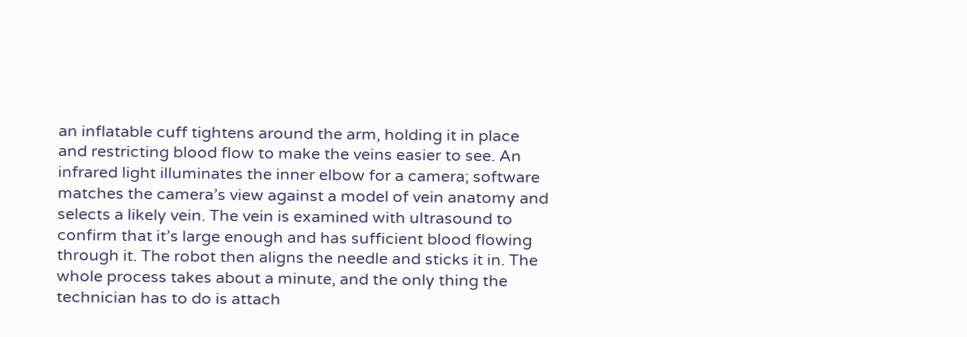an inflatable cuff tightens around the arm, holding it in place and restricting blood flow to make the veins easier to see. An infrared light illuminates the inner elbow for a camera; software matches the camera’s view against a model of vein anatomy and selects a likely vein. The vein is examined with ultrasound to confirm that it’s large enough and has sufficient blood flowing through it. The robot then aligns the needle and sticks it in. The whole process takes about a minute, and the only thing the technician has to do is attach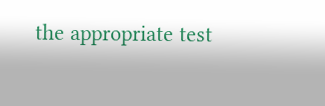the appropriate test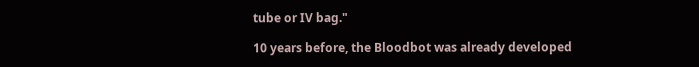tube or IV bag."

10 years before, the Bloodbot was already developed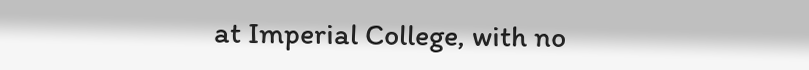at Imperial College, with no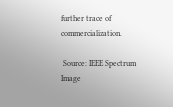further trace of commercialization.

 Source: IEEE Spectrum
Image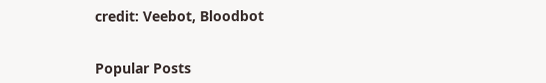credit: Veebot, Bloodbot


Popular Posts